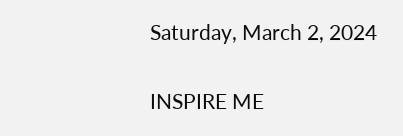Saturday, March 2, 2024


INSPIRE ME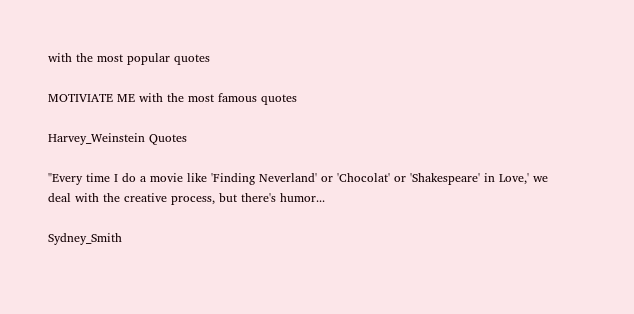with the most popular quotes

MOTIVIATE ME with the most famous quotes

Harvey_Weinstein Quotes

"Every time I do a movie like 'Finding Neverland' or 'Chocolat' or 'Shakespeare' in Love,' we deal with the creative process, but there's humor...

Sydney_Smith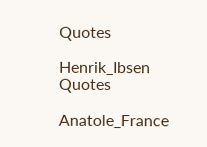Quotes

Henrik_Ibsen Quotes

Anatole_France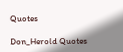Quotes

Don_Herold Quotes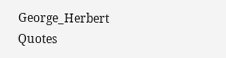George_Herbert Quotes